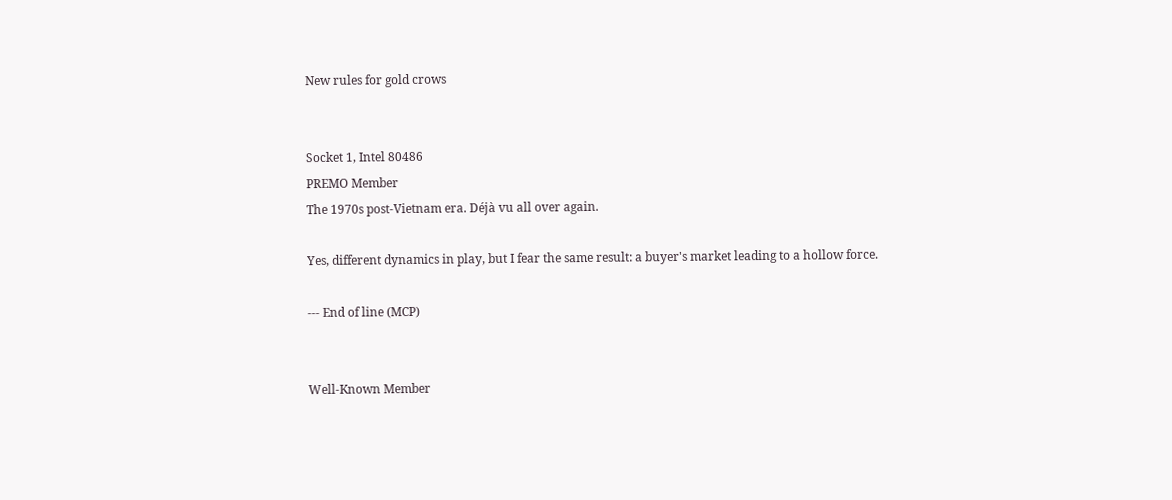New rules for gold crows


Socket 1, Intel 80486
PREMO Member
The 1970s post-Vietnam era. Déjà vu all over again.

Yes, different dynamics in play, but I fear the same result: a buyer's market leading to a hollow force.

--- End of line (MCP)


Well-Known Member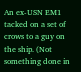An ex-USN EM1 tacked on a set of crows to a guy on the ship. (Not something done in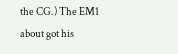the CG.) The EM1 about got his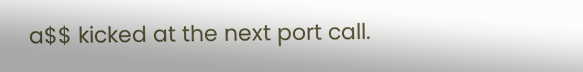a$$ kicked at the next port call.